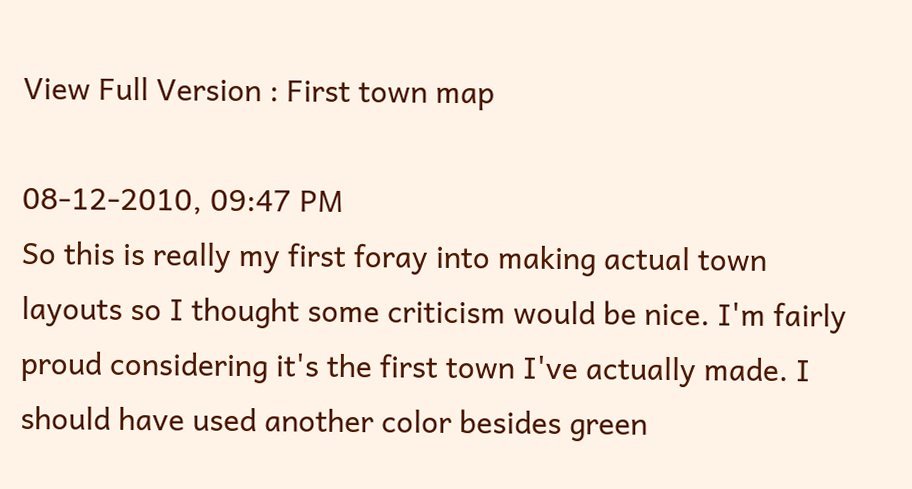View Full Version : First town map

08-12-2010, 09:47 PM
So this is really my first foray into making actual town layouts so I thought some criticism would be nice. I'm fairly proud considering it's the first town I've actually made. I should have used another color besides green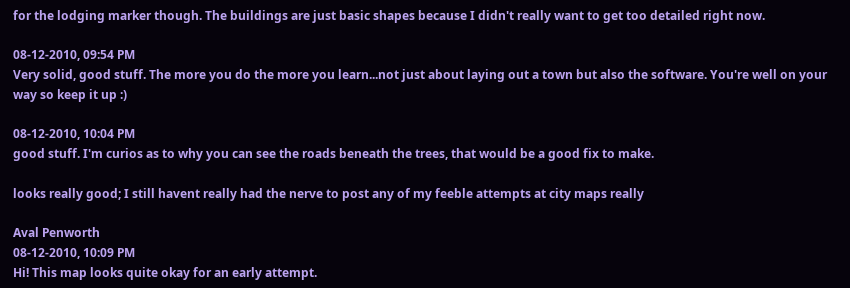for the lodging marker though. The buildings are just basic shapes because I didn't really want to get too detailed right now.

08-12-2010, 09:54 PM
Very solid, good stuff. The more you do the more you learn...not just about laying out a town but also the software. You're well on your way so keep it up :)

08-12-2010, 10:04 PM
good stuff. I'm curios as to why you can see the roads beneath the trees, that would be a good fix to make.

looks really good; I still havent really had the nerve to post any of my feeble attempts at city maps really

Aval Penworth
08-12-2010, 10:09 PM
Hi! This map looks quite okay for an early attempt.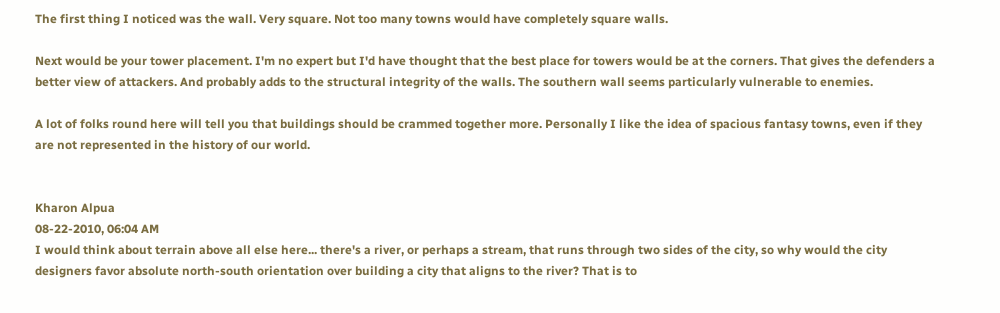The first thing I noticed was the wall. Very square. Not too many towns would have completely square walls.

Next would be your tower placement. I'm no expert but I'd have thought that the best place for towers would be at the corners. That gives the defenders a better view of attackers. And probably adds to the structural integrity of the walls. The southern wall seems particularly vulnerable to enemies.

A lot of folks round here will tell you that buildings should be crammed together more. Personally I like the idea of spacious fantasy towns, even if they are not represented in the history of our world.


Kharon Alpua
08-22-2010, 06:04 AM
I would think about terrain above all else here... there's a river, or perhaps a stream, that runs through two sides of the city, so why would the city designers favor absolute north-south orientation over building a city that aligns to the river? That is to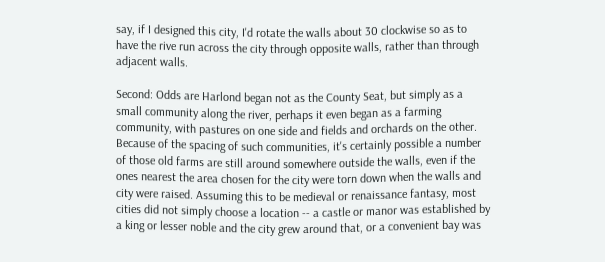say, if I designed this city, I'd rotate the walls about 30 clockwise so as to have the rive run across the city through opposite walls, rather than through adjacent walls.

Second: Odds are Harlond began not as the County Seat, but simply as a small community along the river, perhaps it even began as a farming community, with pastures on one side and fields and orchards on the other. Because of the spacing of such communities, it's certainly possible a number of those old farms are still around somewhere outside the walls, even if the ones nearest the area chosen for the city were torn down when the walls and city were raised. Assuming this to be medieval or renaissance fantasy, most cities did not simply choose a location -- a castle or manor was established by a king or lesser noble and the city grew around that, or a convenient bay was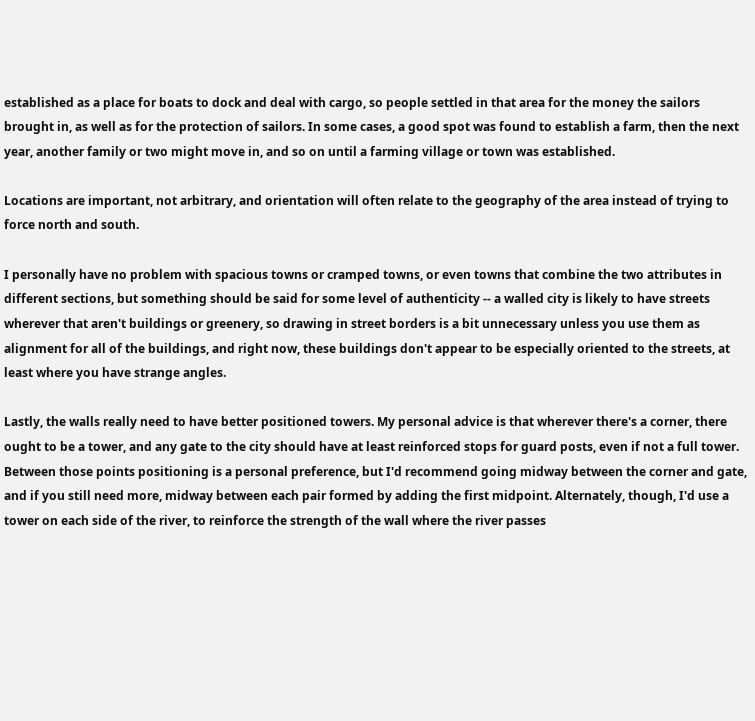established as a place for boats to dock and deal with cargo, so people settled in that area for the money the sailors brought in, as well as for the protection of sailors. In some cases, a good spot was found to establish a farm, then the next year, another family or two might move in, and so on until a farming village or town was established.

Locations are important, not arbitrary, and orientation will often relate to the geography of the area instead of trying to force north and south.

I personally have no problem with spacious towns or cramped towns, or even towns that combine the two attributes in different sections, but something should be said for some level of authenticity -- a walled city is likely to have streets wherever that aren't buildings or greenery, so drawing in street borders is a bit unnecessary unless you use them as alignment for all of the buildings, and right now, these buildings don't appear to be especially oriented to the streets, at least where you have strange angles.

Lastly, the walls really need to have better positioned towers. My personal advice is that wherever there's a corner, there ought to be a tower, and any gate to the city should have at least reinforced stops for guard posts, even if not a full tower. Between those points positioning is a personal preference, but I'd recommend going midway between the corner and gate, and if you still need more, midway between each pair formed by adding the first midpoint. Alternately, though, I'd use a tower on each side of the river, to reinforce the strength of the wall where the river passes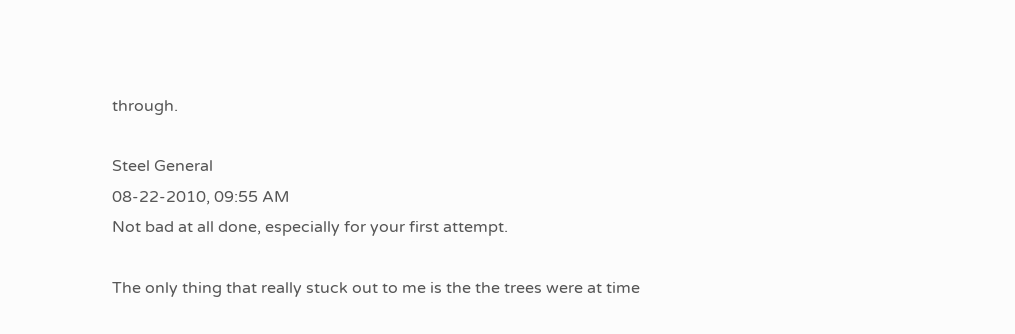through.

Steel General
08-22-2010, 09:55 AM
Not bad at all done, especially for your first attempt.

The only thing that really stuck out to me is the the trees were at time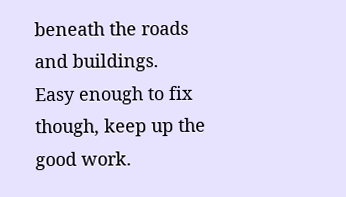beneath the roads and buildings.
Easy enough to fix though, keep up the good work.